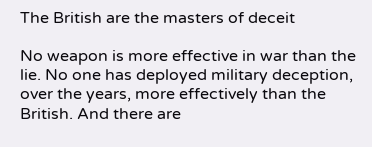The British are the masters of deceit

No weapon is more effective in war than the lie. No one has deployed military deception, over the years, more effectively than the British. And there are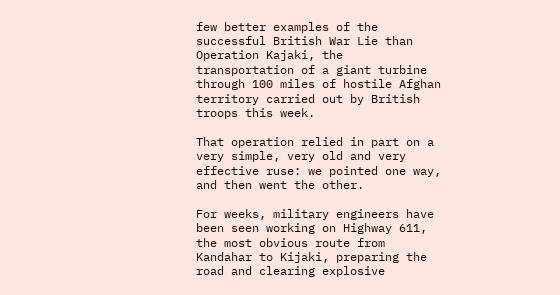few better examples of the successful British War Lie than Operation Kajaki, the transportation of a giant turbine through 100 miles of hostile Afghan territory carried out by British troops this week.

That operation relied in part on a very simple, very old and very effective ruse: we pointed one way, and then went the other.

For weeks, military engineers have been seen working on Highway 611, the most obvious route from Kandahar to Kijaki, preparing the road and clearing explosive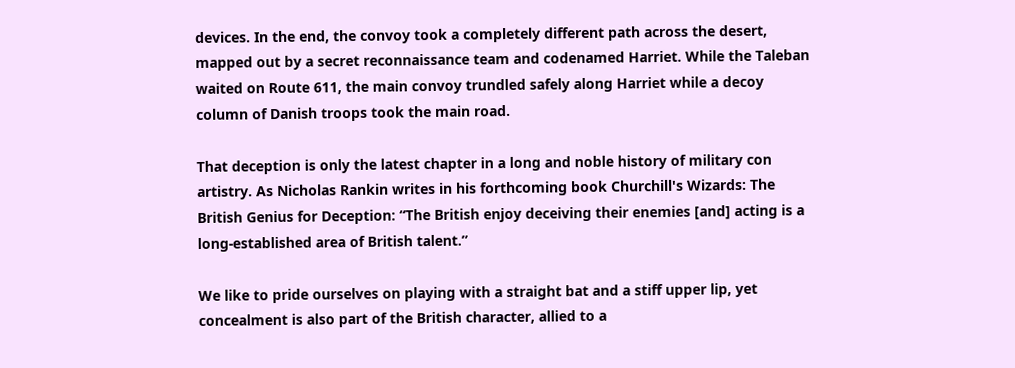devices. In the end, the convoy took a completely different path across the desert, mapped out by a secret reconnaissance team and codenamed Harriet. While the Taleban waited on Route 611, the main convoy trundled safely along Harriet while a decoy column of Danish troops took the main road.

That deception is only the latest chapter in a long and noble history of military con artistry. As Nicholas Rankin writes in his forthcoming book Churchill's Wizards: The British Genius for Deception: “The British enjoy deceiving their enemies [and] acting is a long-established area of British talent.”

We like to pride ourselves on playing with a straight bat and a stiff upper lip, yet concealment is also part of the British character, allied to a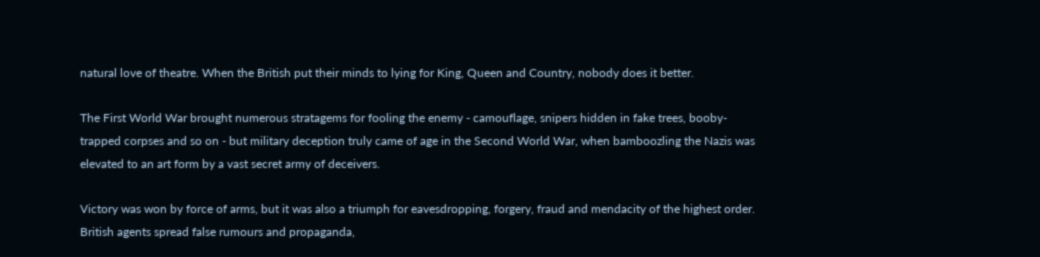natural love of theatre. When the British put their minds to lying for King, Queen and Country, nobody does it better.

The First World War brought numerous stratagems for fooling the enemy - camouflage, snipers hidden in fake trees, booby-trapped corpses and so on - but military deception truly came of age in the Second World War, when bamboozling the Nazis was elevated to an art form by a vast secret army of deceivers.

Victory was won by force of arms, but it was also a triumph for eavesdropping, forgery, fraud and mendacity of the highest order. British agents spread false rumours and propaganda,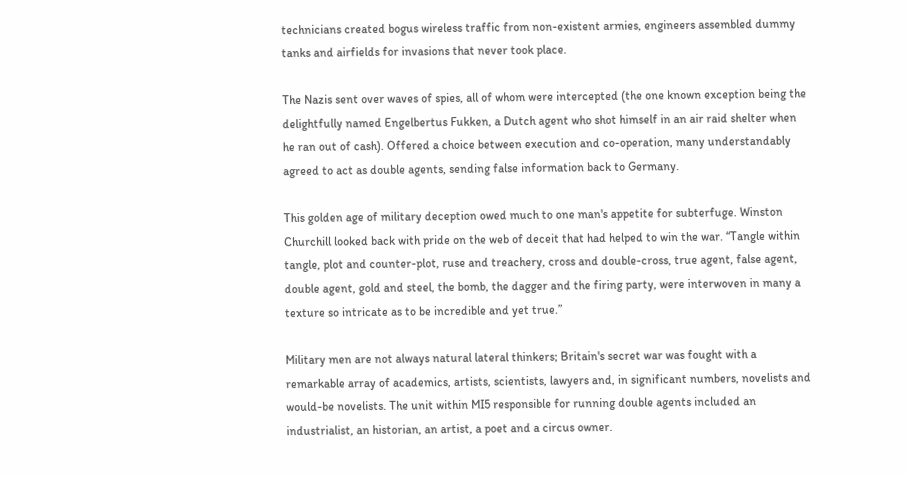technicians created bogus wireless traffic from non-existent armies, engineers assembled dummy tanks and airfields for invasions that never took place.

The Nazis sent over waves of spies, all of whom were intercepted (the one known exception being the delightfully named Engelbertus Fukken, a Dutch agent who shot himself in an air raid shelter when he ran out of cash). Offered a choice between execution and co-operation, many understandably agreed to act as double agents, sending false information back to Germany.

This golden age of military deception owed much to one man's appetite for subterfuge. Winston Churchill looked back with pride on the web of deceit that had helped to win the war. “Tangle within tangle, plot and counter-plot, ruse and treachery, cross and double-cross, true agent, false agent, double agent, gold and steel, the bomb, the dagger and the firing party, were interwoven in many a texture so intricate as to be incredible and yet true.”

Military men are not always natural lateral thinkers; Britain's secret war was fought with a remarkable array of academics, artists, scientists, lawyers and, in significant numbers, novelists and would-be novelists. The unit within MI5 responsible for running double agents included an industrialist, an historian, an artist, a poet and a circus owner.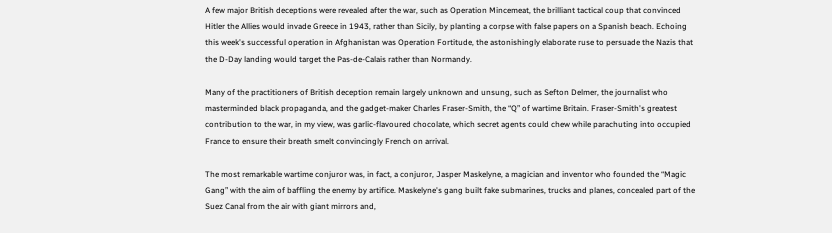A few major British deceptions were revealed after the war, such as Operation Mincemeat, the brilliant tactical coup that convinced Hitler the Allies would invade Greece in 1943, rather than Sicily, by planting a corpse with false papers on a Spanish beach. Echoing this week's successful operation in Afghanistan was Operation Fortitude, the astonishingly elaborate ruse to persuade the Nazis that the D-Day landing would target the Pas-de-Calais rather than Normandy.

Many of the practitioners of British deception remain largely unknown and unsung, such as Sefton Delmer, the journalist who masterminded black propaganda, and the gadget-maker Charles Fraser-Smith, the “Q” of wartime Britain. Fraser-Smith's greatest contribution to the war, in my view, was garlic-flavoured chocolate, which secret agents could chew while parachuting into occupied France to ensure their breath smelt convincingly French on arrival.

The most remarkable wartime conjuror was, in fact, a conjuror, Jasper Maskelyne, a magician and inventor who founded the “Magic Gang” with the aim of baffling the enemy by artifice. Maskelyne's gang built fake submarines, trucks and planes, concealed part of the Suez Canal from the air with giant mirrors and,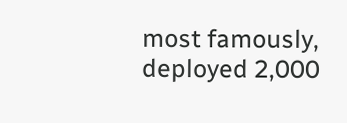most famously, deployed 2,000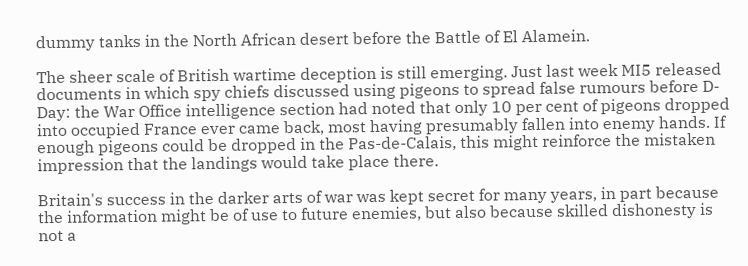dummy tanks in the North African desert before the Battle of El Alamein.

The sheer scale of British wartime deception is still emerging. Just last week MI5 released documents in which spy chiefs discussed using pigeons to spread false rumours before D-Day: the War Office intelligence section had noted that only 10 per cent of pigeons dropped into occupied France ever came back, most having presumably fallen into enemy hands. If enough pigeons could be dropped in the Pas-de-Calais, this might reinforce the mistaken impression that the landings would take place there.

Britain's success in the darker arts of war was kept secret for many years, in part because the information might be of use to future enemies, but also because skilled dishonesty is not a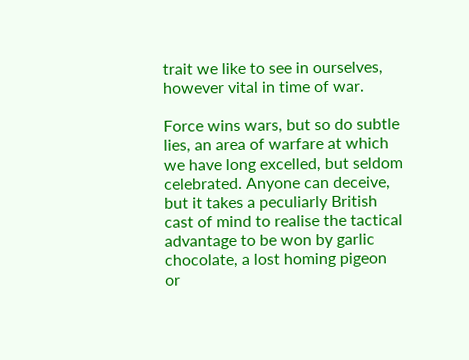trait we like to see in ourselves, however vital in time of war.

Force wins wars, but so do subtle lies, an area of warfare at which we have long excelled, but seldom celebrated. Anyone can deceive, but it takes a peculiarly British cast of mind to realise the tactical advantage to be won by garlic chocolate, a lost homing pigeon or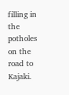filling in the potholes on the road to Kajaki.